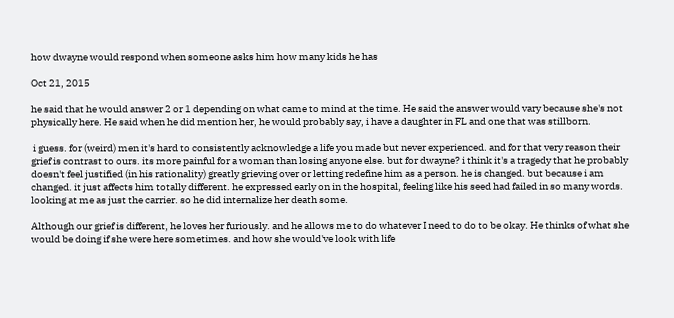how dwayne would respond when someone asks him how many kids he has

Oct 21, 2015

he said that he would answer 2 or 1 depending on what came to mind at the time. He said the answer would vary because she's not physically here. He said when he did mention her, he would probably say, i have a daughter in FL and one that was stillborn.

 i guess. for (weird) men it's hard to consistently acknowledge a life you made but never experienced. and for that very reason their grief is contrast to ours. its more painful for a woman than losing anyone else. but for dwayne? i think it's a tragedy that he probably doesn't feel justified (in his rationality) greatly grieving over or letting redefine him as a person. he is changed. but because i am changed. it just affects him totally different. he expressed early on in the hospital, feeling like his seed had failed in so many words. looking at me as just the carrier. so he did internalize her death some.

Although our grief is different, he loves her furiously. and he allows me to do whatever I need to do to be okay. He thinks of what she would be doing if she were here sometimes. and how she would've look with life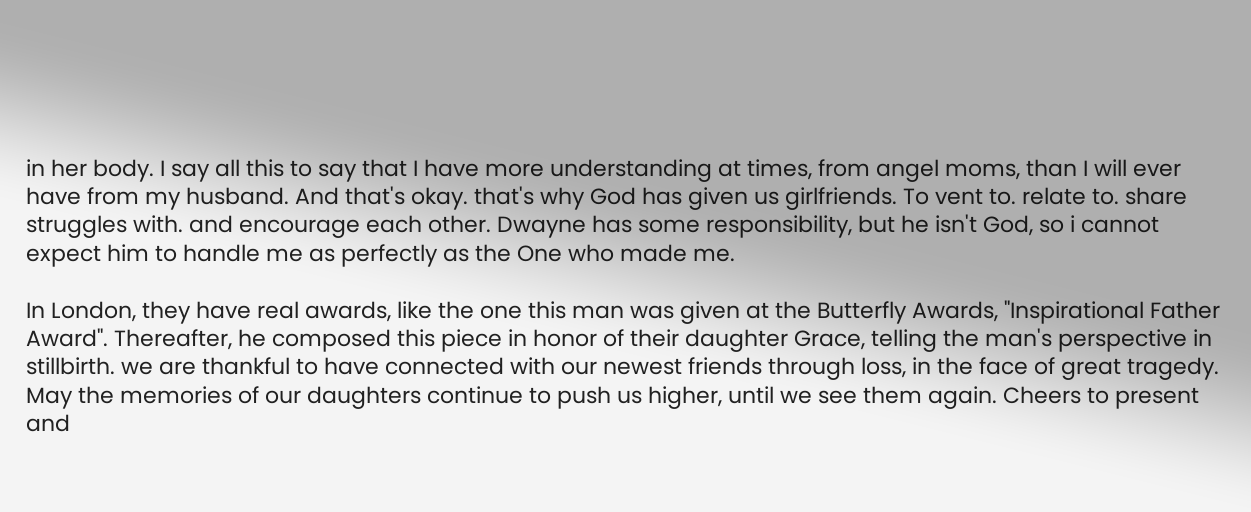in her body. I say all this to say that I have more understanding at times, from angel moms, than I will ever have from my husband. And that's okay. that's why God has given us girlfriends. To vent to. relate to. share struggles with. and encourage each other. Dwayne has some responsibility, but he isn't God, so i cannot expect him to handle me as perfectly as the One who made me.

In London, they have real awards, like the one this man was given at the Butterfly Awards, "Inspirational Father Award". Thereafter, he composed this piece in honor of their daughter Grace, telling the man's perspective in stillbirth. we are thankful to have connected with our newest friends through loss, in the face of great tragedy. May the memories of our daughters continue to push us higher, until we see them again. Cheers to present and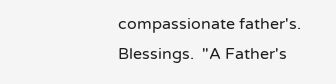compassionate father's. Blessings.  "A Father's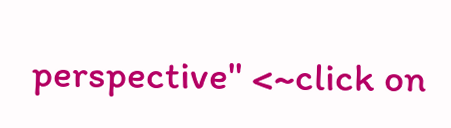perspective" <~click on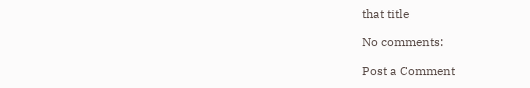that title

No comments:

Post a Comment